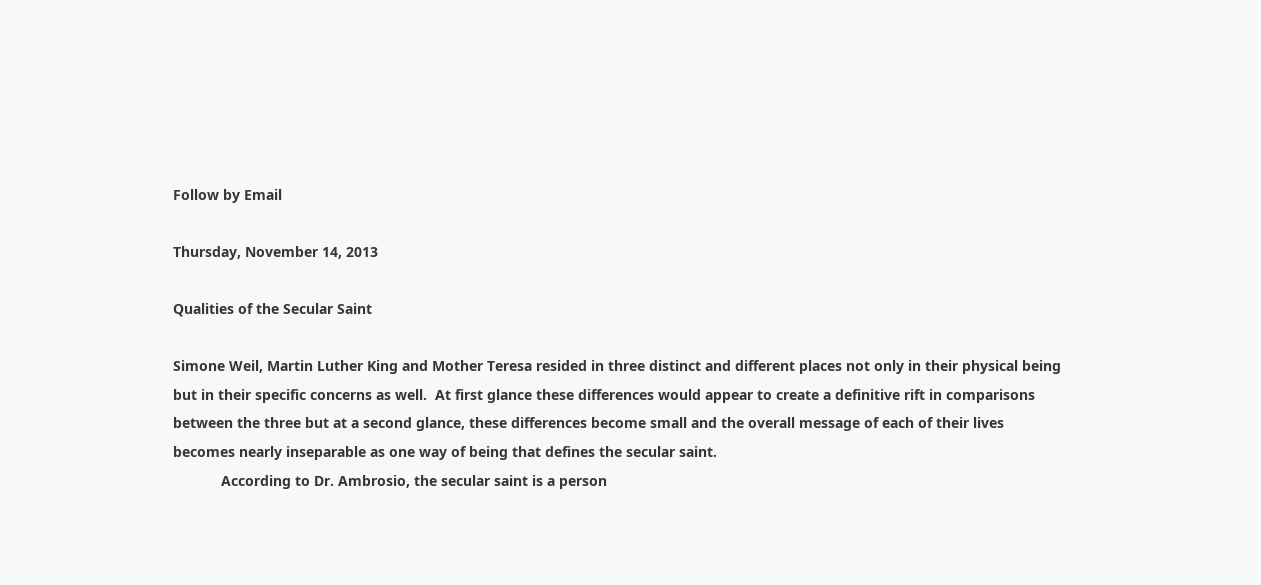Follow by Email

Thursday, November 14, 2013

Qualities of the Secular Saint

Simone Weil, Martin Luther King and Mother Teresa resided in three distinct and different places not only in their physical being but in their specific concerns as well.  At first glance these differences would appear to create a definitive rift in comparisons between the three but at a second glance, these differences become small and the overall message of each of their lives becomes nearly inseparable as one way of being that defines the secular saint.
            According to Dr. Ambrosio, the secular saint is a person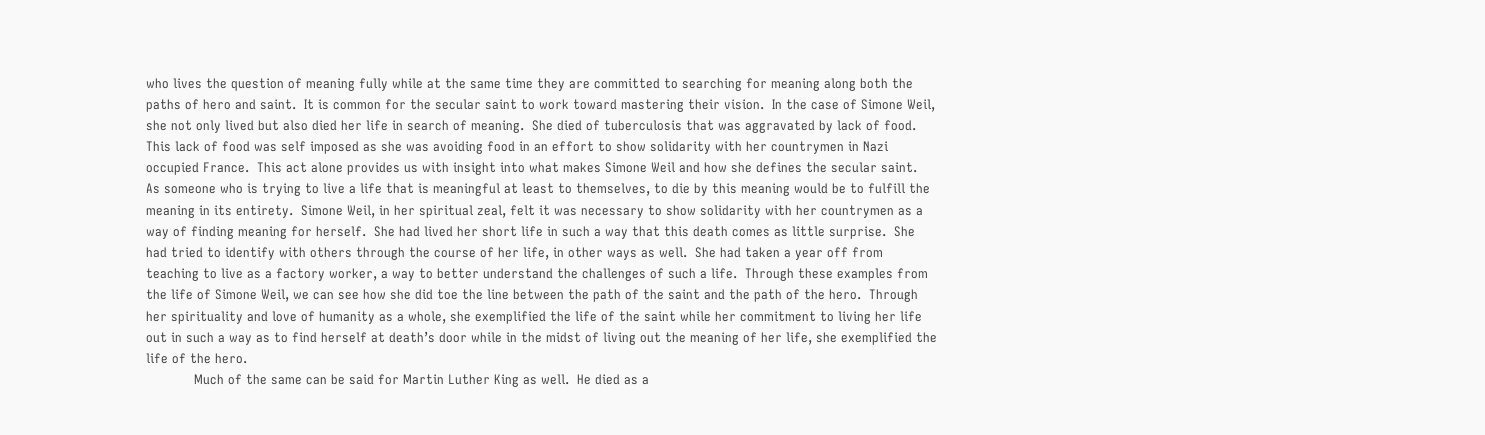who lives the question of meaning fully while at the same time they are committed to searching for meaning along both the paths of hero and saint.  It is common for the secular saint to work toward mastering their vision.  In the case of Simone Weil, she not only lived but also died her life in search of meaning.  She died of tuberculosis that was aggravated by lack of food.  This lack of food was self imposed as she was avoiding food in an effort to show solidarity with her countrymen in Nazi occupied France.  This act alone provides us with insight into what makes Simone Weil and how she defines the secular saint.  As someone who is trying to live a life that is meaningful at least to themselves, to die by this meaning would be to fulfill the meaning in its entirety.  Simone Weil, in her spiritual zeal, felt it was necessary to show solidarity with her countrymen as a way of finding meaning for herself.  She had lived her short life in such a way that this death comes as little surprise.  She had tried to identify with others through the course of her life, in other ways as well.  She had taken a year off from teaching to live as a factory worker, a way to better understand the challenges of such a life.  Through these examples from the life of Simone Weil, we can see how she did toe the line between the path of the saint and the path of the hero.  Through her spirituality and love of humanity as a whole, she exemplified the life of the saint while her commitment to living her life out in such a way as to find herself at death’s door while in the midst of living out the meaning of her life, she exemplified the life of the hero.
            Much of the same can be said for Martin Luther King as well.  He died as a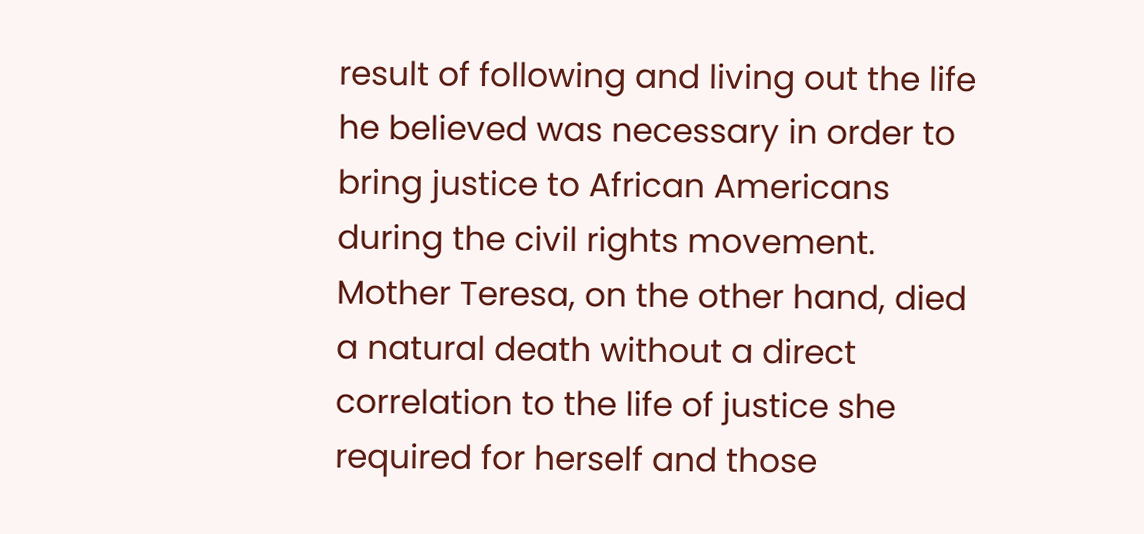result of following and living out the life he believed was necessary in order to bring justice to African Americans during the civil rights movement.  Mother Teresa, on the other hand, died a natural death without a direct correlation to the life of justice she required for herself and those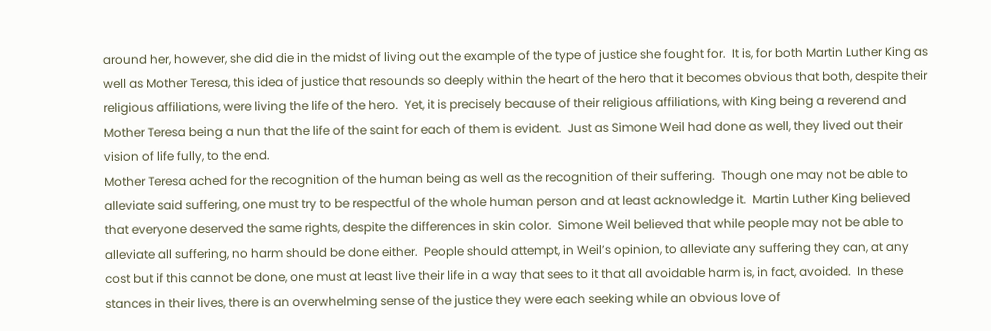around her, however, she did die in the midst of living out the example of the type of justice she fought for.  It is, for both Martin Luther King as well as Mother Teresa, this idea of justice that resounds so deeply within the heart of the hero that it becomes obvious that both, despite their religious affiliations, were living the life of the hero.  Yet, it is precisely because of their religious affiliations, with King being a reverend and Mother Teresa being a nun that the life of the saint for each of them is evident.  Just as Simone Weil had done as well, they lived out their vision of life fully, to the end.
Mother Teresa ached for the recognition of the human being as well as the recognition of their suffering.  Though one may not be able to alleviate said suffering, one must try to be respectful of the whole human person and at least acknowledge it.  Martin Luther King believed that everyone deserved the same rights, despite the differences in skin color.  Simone Weil believed that while people may not be able to alleviate all suffering, no harm should be done either.  People should attempt, in Weil’s opinion, to alleviate any suffering they can, at any cost but if this cannot be done, one must at least live their life in a way that sees to it that all avoidable harm is, in fact, avoided.  In these stances in their lives, there is an overwhelming sense of the justice they were each seeking while an obvious love of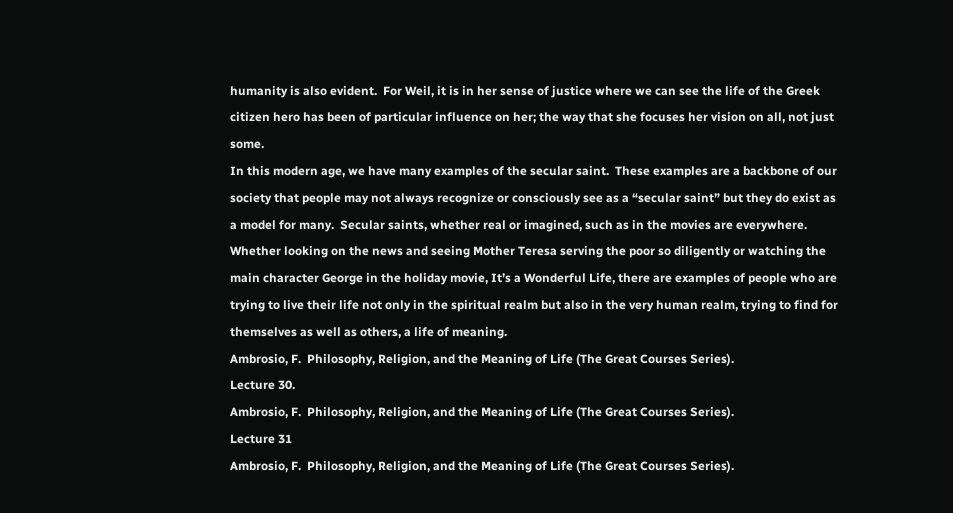humanity is also evident.  For Weil, it is in her sense of justice where we can see the life of the Greek citizen hero has been of particular influence on her; the way that she focuses her vision on all, not just some.
In this modern age, we have many examples of the secular saint.  These examples are a backbone of our society that people may not always recognize or consciously see as a “secular saint” but they do exist as a model for many.  Secular saints, whether real or imagined, such as in the movies are everywhere.  Whether looking on the news and seeing Mother Teresa serving the poor so diligently or watching the main character George in the holiday movie, It’s a Wonderful Life, there are examples of people who are trying to live their life not only in the spiritual realm but also in the very human realm, trying to find for themselves as well as others, a life of meaning.
Ambrosio, F.  Philosophy, Religion, and the Meaning of Life (The Great Courses Series).                          Lecture 30.
Ambrosio, F.  Philosophy, Religion, and the Meaning of Life (The Great Courses Series).                          Lecture 31
Ambrosio, F.  Philosophy, Religion, and the Meaning of Life (The Great Courses Series).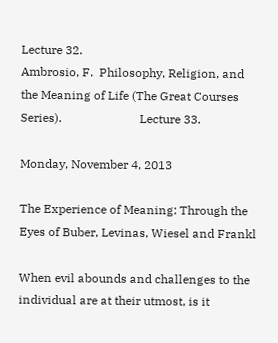Lecture 32.
Ambrosio, F.  Philosophy, Religion, and the Meaning of Life (The Great Courses Series).                          Lecture 33.

Monday, November 4, 2013

The Experience of Meaning: Through the Eyes of Buber, Levinas, Wiesel and Frankl

When evil abounds and challenges to the individual are at their utmost, is it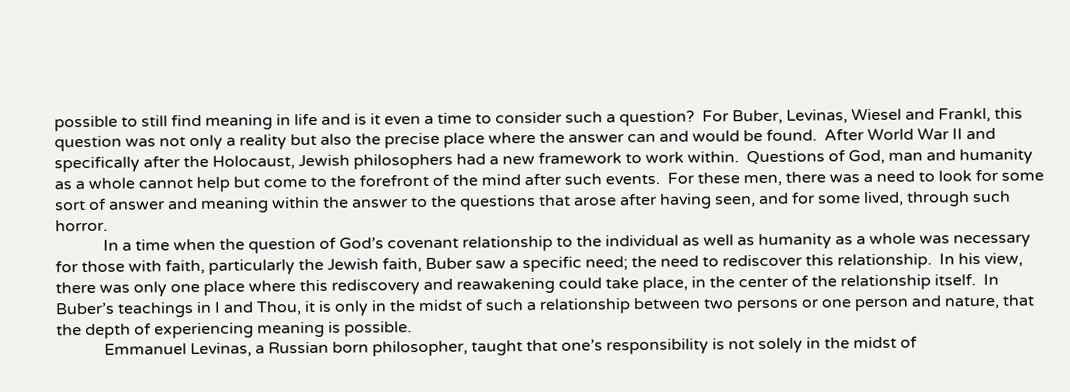possible to still find meaning in life and is it even a time to consider such a question?  For Buber, Levinas, Wiesel and Frankl, this question was not only a reality but also the precise place where the answer can and would be found.  After World War II and specifically after the Holocaust, Jewish philosophers had a new framework to work within.  Questions of God, man and humanity as a whole cannot help but come to the forefront of the mind after such events.  For these men, there was a need to look for some sort of answer and meaning within the answer to the questions that arose after having seen, and for some lived, through such horror.
            In a time when the question of God’s covenant relationship to the individual as well as humanity as a whole was necessary for those with faith, particularly the Jewish faith, Buber saw a specific need; the need to rediscover this relationship.  In his view, there was only one place where this rediscovery and reawakening could take place, in the center of the relationship itself.  In Buber’s teachings in I and Thou, it is only in the midst of such a relationship between two persons or one person and nature, that the depth of experiencing meaning is possible.
            Emmanuel Levinas, a Russian born philosopher, taught that one’s responsibility is not solely in the midst of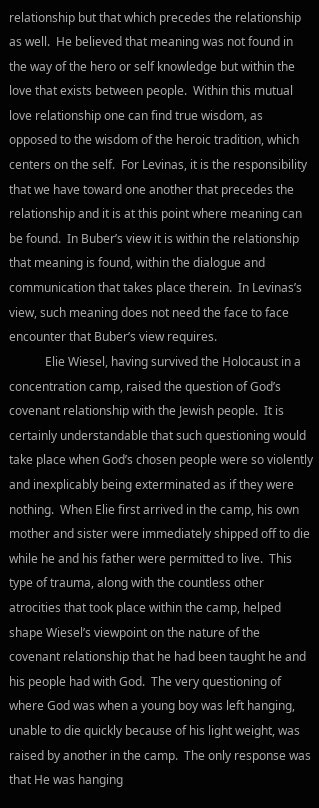relationship but that which precedes the relationship as well.  He believed that meaning was not found in the way of the hero or self knowledge but within the love that exists between people.  Within this mutual love relationship one can find true wisdom, as opposed to the wisdom of the heroic tradition, which centers on the self.  For Levinas, it is the responsibility that we have toward one another that precedes the relationship and it is at this point where meaning can be found.  In Buber’s view it is within the relationship that meaning is found, within the dialogue and communication that takes place therein.  In Levinas’s view, such meaning does not need the face to face encounter that Buber’s view requires.
            Elie Wiesel, having survived the Holocaust in a concentration camp, raised the question of God’s covenant relationship with the Jewish people.  It is certainly understandable that such questioning would take place when God’s chosen people were so violently and inexplicably being exterminated as if they were nothing.  When Elie first arrived in the camp, his own mother and sister were immediately shipped off to die while he and his father were permitted to live.  This type of trauma, along with the countless other atrocities that took place within the camp, helped shape Wiesel’s viewpoint on the nature of the covenant relationship that he had been taught he and his people had with God.  The very questioning of where God was when a young boy was left hanging, unable to die quickly because of his light weight, was raised by another in the camp.  The only response was that He was hanging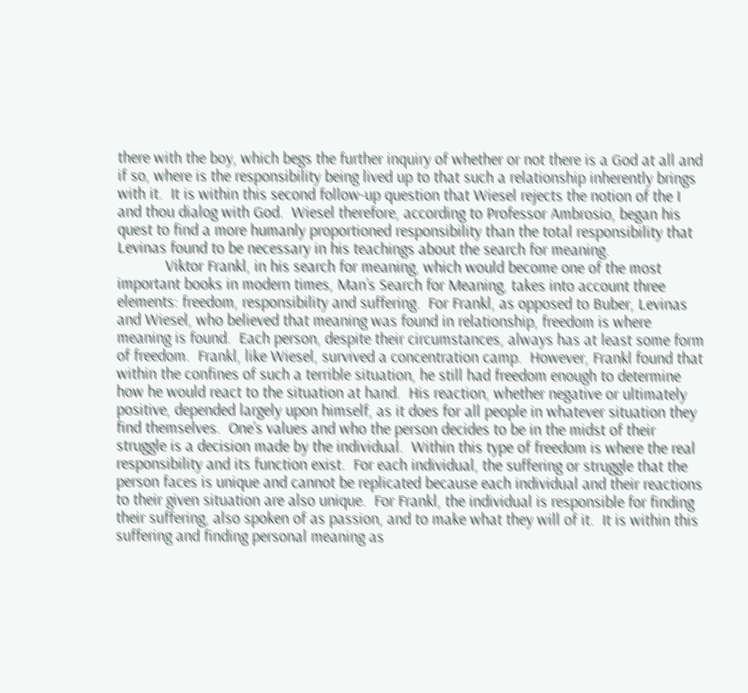there with the boy, which begs the further inquiry of whether or not there is a God at all and if so, where is the responsibility being lived up to that such a relationship inherently brings with it.  It is within this second follow-up question that Wiesel rejects the notion of the I and thou dialog with God.  Wiesel therefore, according to Professor Ambrosio, began his quest to find a more humanly proportioned responsibility than the total responsibility that Levinas found to be necessary in his teachings about the search for meaning.
            Viktor Frankl, in his search for meaning, which would become one of the most important books in modern times, Man’s Search for Meaning, takes into account three elements: freedom, responsibility and suffering.  For Frankl, as opposed to Buber, Levinas and Wiesel, who believed that meaning was found in relationship, freedom is where meaning is found.  Each person, despite their circumstances, always has at least some form of freedom.  Frankl, like Wiesel, survived a concentration camp.  However, Frankl found that within the confines of such a terrible situation, he still had freedom enough to determine how he would react to the situation at hand.  His reaction, whether negative or ultimately positive, depended largely upon himself, as it does for all people in whatever situation they find themselves.  One’s values and who the person decides to be in the midst of their struggle is a decision made by the individual.  Within this type of freedom is where the real responsibility and its function exist.  For each individual, the suffering or struggle that the person faces is unique and cannot be replicated because each individual and their reactions to their given situation are also unique.  For Frankl, the individual is responsible for finding their suffering, also spoken of as passion, and to make what they will of it.  It is within this suffering and finding personal meaning as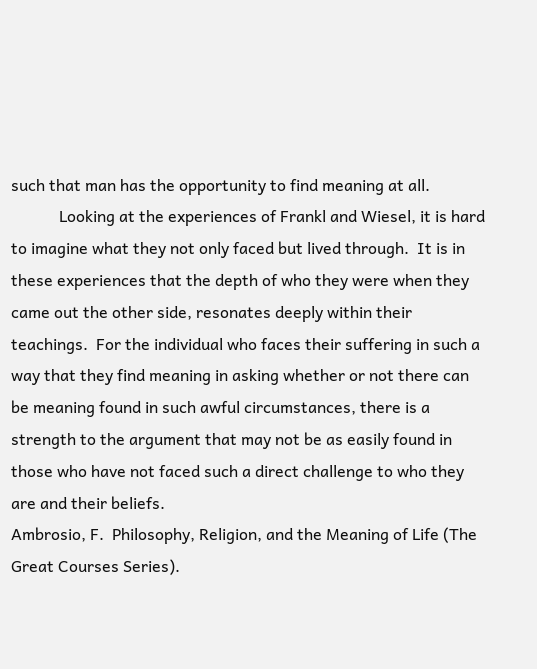such that man has the opportunity to find meaning at all.
            Looking at the experiences of Frankl and Wiesel, it is hard to imagine what they not only faced but lived through.  It is in these experiences that the depth of who they were when they came out the other side, resonates deeply within their teachings.  For the individual who faces their suffering in such a way that they find meaning in asking whether or not there can be meaning found in such awful circumstances, there is a strength to the argument that may not be as easily found in those who have not faced such a direct challenge to who they are and their beliefs.
Ambrosio, F.  Philosophy, Religion, and the Meaning of Life (The Great Courses Series).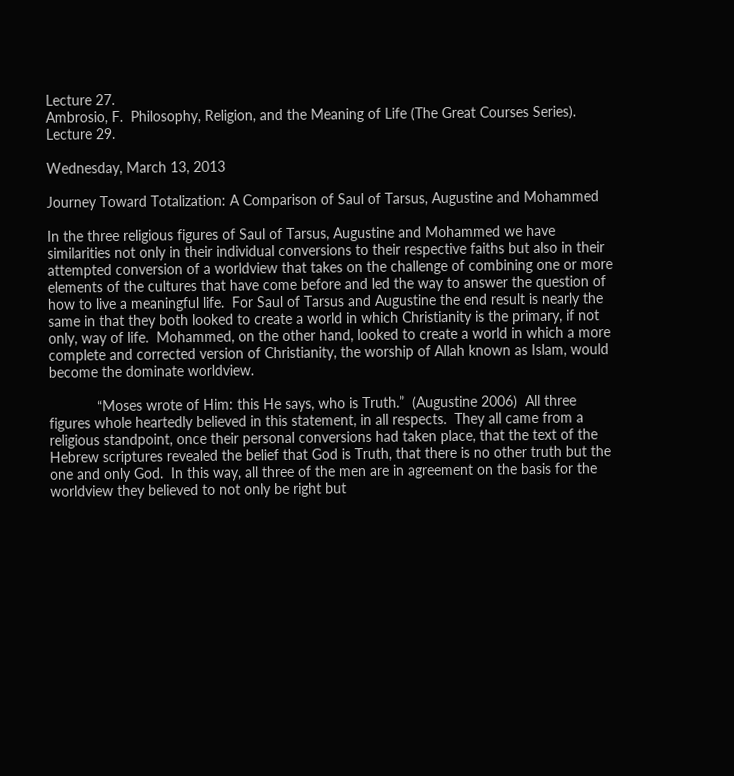Lecture 27.
Ambrosio, F.  Philosophy, Religion, and the Meaning of Life (The Great Courses Series).                          Lecture 29.

Wednesday, March 13, 2013

Journey Toward Totalization: A Comparison of Saul of Tarsus, Augustine and Mohammed

In the three religious figures of Saul of Tarsus, Augustine and Mohammed we have similarities not only in their individual conversions to their respective faiths but also in their attempted conversion of a worldview that takes on the challenge of combining one or more elements of the cultures that have come before and led the way to answer the question of how to live a meaningful life.  For Saul of Tarsus and Augustine the end result is nearly the same in that they both looked to create a world in which Christianity is the primary, if not only, way of life.  Mohammed, on the other hand, looked to create a world in which a more complete and corrected version of Christianity, the worship of Allah known as Islam, would become the dominate worldview.

            “Moses wrote of Him: this He says, who is Truth.”  (Augustine 2006)  All three figures whole heartedly believed in this statement, in all respects.  They all came from a religious standpoint, once their personal conversions had taken place, that the text of the Hebrew scriptures revealed the belief that God is Truth, that there is no other truth but the one and only God.  In this way, all three of the men are in agreement on the basis for the worldview they believed to not only be right but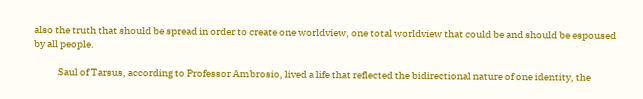also the truth that should be spread in order to create one worldview, one total worldview that could be and should be espoused by all people.

            Saul of Tarsus, according to Professor Ambrosio, lived a life that reflected the bidirectional nature of one identity, the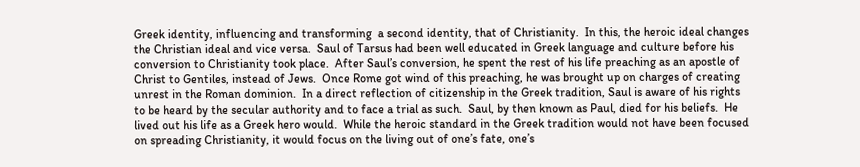Greek identity, influencing and transforming  a second identity, that of Christianity.  In this, the heroic ideal changes the Christian ideal and vice versa.  Saul of Tarsus had been well educated in Greek language and culture before his conversion to Christianity took place.  After Saul’s conversion, he spent the rest of his life preaching as an apostle of Christ to Gentiles, instead of Jews.  Once Rome got wind of this preaching, he was brought up on charges of creating unrest in the Roman dominion.  In a direct reflection of citizenship in the Greek tradition, Saul is aware of his rights to be heard by the secular authority and to face a trial as such.  Saul, by then known as Paul, died for his beliefs.  He lived out his life as a Greek hero would.  While the heroic standard in the Greek tradition would not have been focused on spreading Christianity, it would focus on the living out of one’s fate, one’s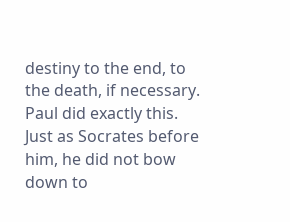destiny to the end, to the death, if necessary.  Paul did exactly this.  Just as Socrates before him, he did not bow down to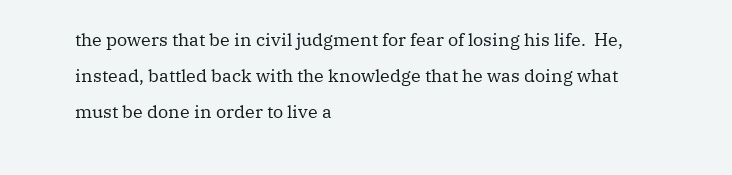the powers that be in civil judgment for fear of losing his life.  He, instead, battled back with the knowledge that he was doing what must be done in order to live a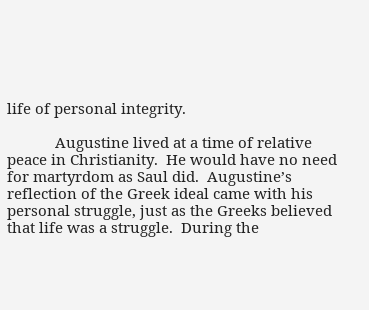life of personal integrity.

            Augustine lived at a time of relative peace in Christianity.  He would have no need for martyrdom as Saul did.  Augustine’s reflection of the Greek ideal came with his personal struggle, just as the Greeks believed that life was a struggle.  During the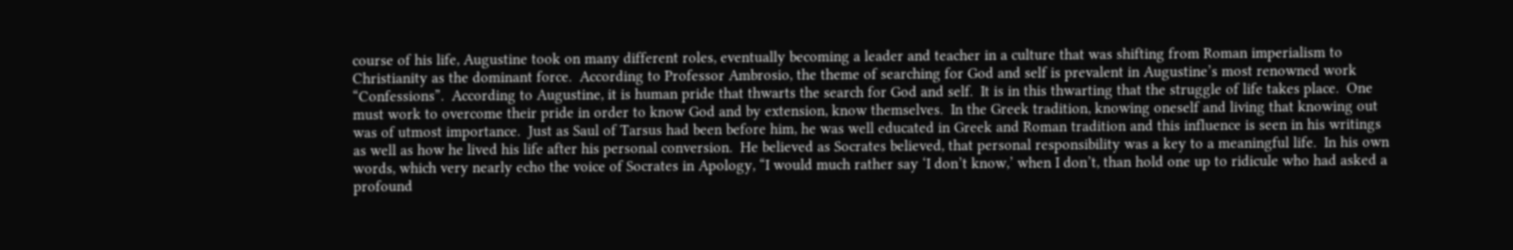course of his life, Augustine took on many different roles, eventually becoming a leader and teacher in a culture that was shifting from Roman imperialism to Christianity as the dominant force.  According to Professor Ambrosio, the theme of searching for God and self is prevalent in Augustine’s most renowned work “Confessions”.  According to Augustine, it is human pride that thwarts the search for God and self.  It is in this thwarting that the struggle of life takes place.  One must work to overcome their pride in order to know God and by extension, know themselves.  In the Greek tradition, knowing oneself and living that knowing out was of utmost importance.  Just as Saul of Tarsus had been before him, he was well educated in Greek and Roman tradition and this influence is seen in his writings as well as how he lived his life after his personal conversion.  He believed as Socrates believed, that personal responsibility was a key to a meaningful life.  In his own words, which very nearly echo the voice of Socrates in Apology, “I would much rather say ‘I don’t know,’ when I don’t, than hold one up to ridicule who had asked a profound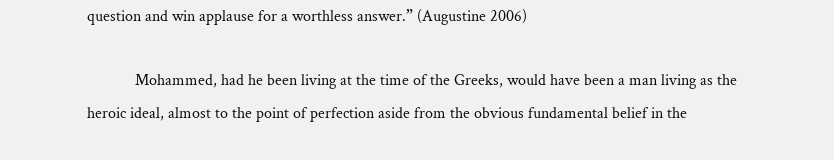question and win applause for a worthless answer.” (Augustine 2006)

            Mohammed, had he been living at the time of the Greeks, would have been a man living as the heroic ideal, almost to the point of perfection aside from the obvious fundamental belief in the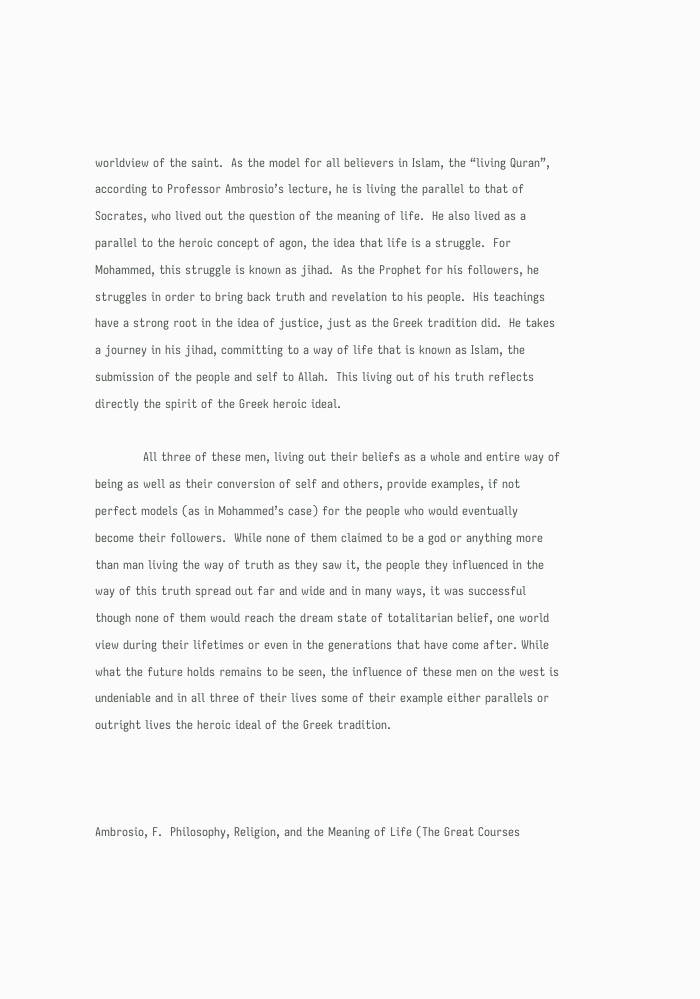worldview of the saint.  As the model for all believers in Islam, the “living Quran”, according to Professor Ambrosio’s lecture, he is living the parallel to that of Socrates, who lived out the question of the meaning of life.  He also lived as a parallel to the heroic concept of agon, the idea that life is a struggle.  For Mohammed, this struggle is known as jihad.  As the Prophet for his followers, he struggles in order to bring back truth and revelation to his people.  His teachings have a strong root in the idea of justice, just as the Greek tradition did.  He takes a journey in his jihad, committing to a way of life that is known as Islam, the submission of the people and self to Allah.  This living out of his truth reflects directly the spirit of the Greek heroic ideal.

            All three of these men, living out their beliefs as a whole and entire way of being as well as their conversion of self and others, provide examples, if not perfect models (as in Mohammed’s case) for the people who would eventually become their followers.  While none of them claimed to be a god or anything more than man living the way of truth as they saw it, the people they influenced in the way of this truth spread out far and wide and in many ways, it was successful though none of them would reach the dream state of totalitarian belief, one world view during their lifetimes or even in the generations that have come after. While what the future holds remains to be seen, the influence of these men on the west is undeniable and in all three of their lives some of their example either parallels or outright lives the heroic ideal of the Greek tradition.



Ambrosio, F.  Philosophy, Religion, and the Meaning of Life (The Great Courses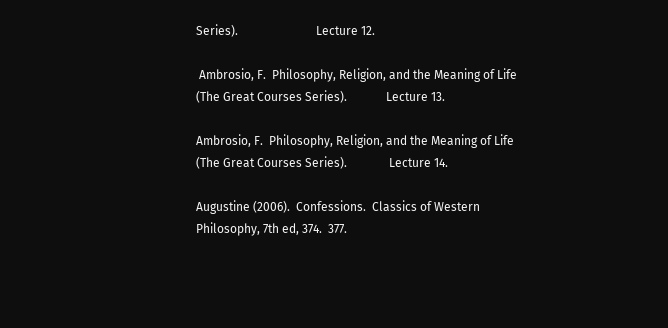Series).                          Lecture 12.

 Ambrosio, F.  Philosophy, Religion, and the Meaning of Life (The Great Courses Series).             Lecture 13.

Ambrosio, F.  Philosophy, Religion, and the Meaning of Life (The Great Courses Series).              Lecture 14.

Augustine (2006).  Confessions.  Classics of Western Philosophy, 7th ed, 374.  377.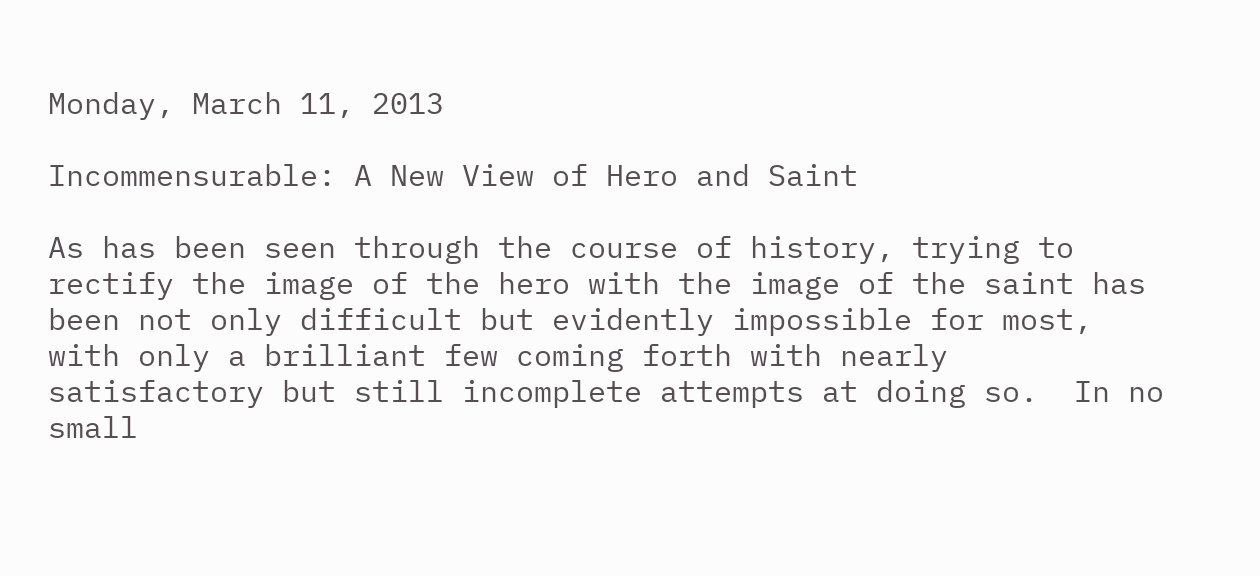Monday, March 11, 2013

Incommensurable: A New View of Hero and Saint

As has been seen through the course of history, trying to rectify the image of the hero with the image of the saint has been not only difficult but evidently impossible for most, with only a brilliant few coming forth with nearly satisfactory but still incomplete attempts at doing so.  In no small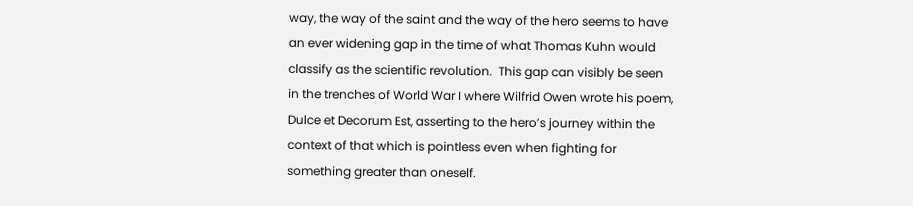way, the way of the saint and the way of the hero seems to have an ever widening gap in the time of what Thomas Kuhn would classify as the scientific revolution.  This gap can visibly be seen in the trenches of World War I where Wilfrid Owen wrote his poem, Dulce et Decorum Est, asserting to the hero’s journey within the context of that which is pointless even when fighting for something greater than oneself.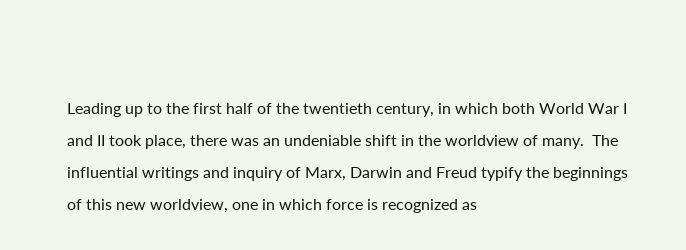Leading up to the first half of the twentieth century, in which both World War I and II took place, there was an undeniable shift in the worldview of many.  The influential writings and inquiry of Marx, Darwin and Freud typify the beginnings of this new worldview, one in which force is recognized as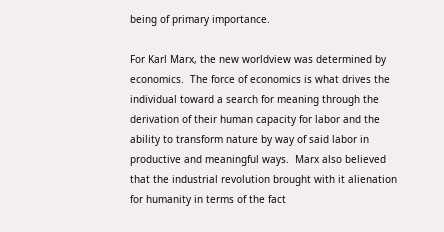being of primary importance.

For Karl Marx, the new worldview was determined by economics.  The force of economics is what drives the individual toward a search for meaning through the derivation of their human capacity for labor and the ability to transform nature by way of said labor in productive and meaningful ways.  Marx also believed that the industrial revolution brought with it alienation for humanity in terms of the fact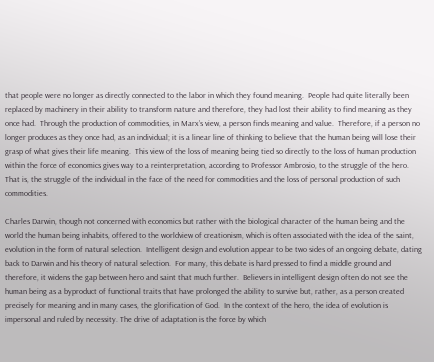that people were no longer as directly connected to the labor in which they found meaning.  People had quite literally been replaced by machinery in their ability to transform nature and therefore, they had lost their ability to find meaning as they once had.  Through the production of commodities, in Marx’s view, a person finds meaning and value.  Therefore, if a person no longer produces as they once had, as an individual; it is a linear line of thinking to believe that the human being will lose their grasp of what gives their life meaning.  This view of the loss of meaning being tied so directly to the loss of human production within the force of economics gives way to a reinterpretation, according to Professor Ambrosio, to the struggle of the hero.  That is, the struggle of the individual in the face of the need for commodities and the loss of personal production of such commodities.

Charles Darwin, though not concerned with economics but rather with the biological character of the human being and the world the human being inhabits, offered to the worldview of creationism, which is often associated with the idea of the saint, evolution in the form of natural selection.  Intelligent design and evolution appear to be two sides of an ongoing debate, dating back to Darwin and his theory of natural selection.  For many, this debate is hard pressed to find a middle ground and therefore, it widens the gap between hero and saint that much further.  Believers in intelligent design often do not see the human being as a byproduct of functional traits that have prolonged the ability to survive but, rather, as a person created precisely for meaning and in many cases, the glorification of God.  In the context of the hero, the idea of evolution is impersonal and ruled by necessity. The drive of adaptation is the force by which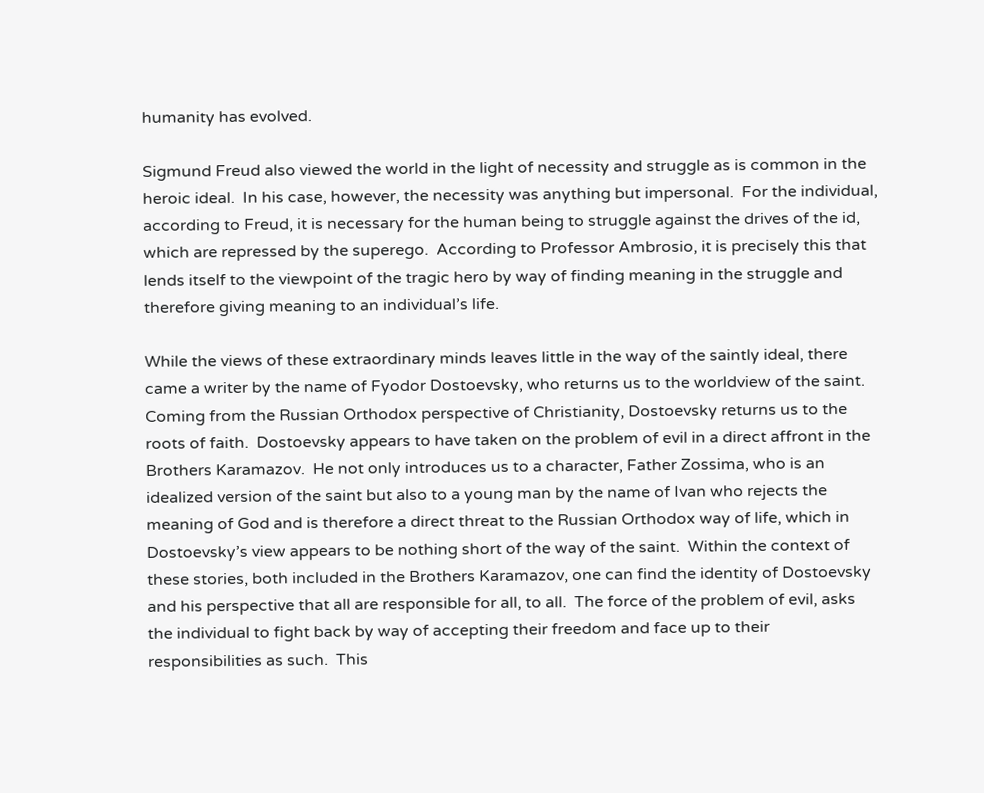humanity has evolved.

Sigmund Freud also viewed the world in the light of necessity and struggle as is common in the heroic ideal.  In his case, however, the necessity was anything but impersonal.  For the individual, according to Freud, it is necessary for the human being to struggle against the drives of the id, which are repressed by the superego.  According to Professor Ambrosio, it is precisely this that lends itself to the viewpoint of the tragic hero by way of finding meaning in the struggle and therefore giving meaning to an individual’s life.

While the views of these extraordinary minds leaves little in the way of the saintly ideal, there came a writer by the name of Fyodor Dostoevsky, who returns us to the worldview of the saint.  Coming from the Russian Orthodox perspective of Christianity, Dostoevsky returns us to the roots of faith.  Dostoevsky appears to have taken on the problem of evil in a direct affront in the Brothers Karamazov.  He not only introduces us to a character, Father Zossima, who is an idealized version of the saint but also to a young man by the name of Ivan who rejects the meaning of God and is therefore a direct threat to the Russian Orthodox way of life, which in Dostoevsky’s view appears to be nothing short of the way of the saint.  Within the context of these stories, both included in the Brothers Karamazov, one can find the identity of Dostoevsky and his perspective that all are responsible for all, to all.  The force of the problem of evil, asks the individual to fight back by way of accepting their freedom and face up to their responsibilities as such.  This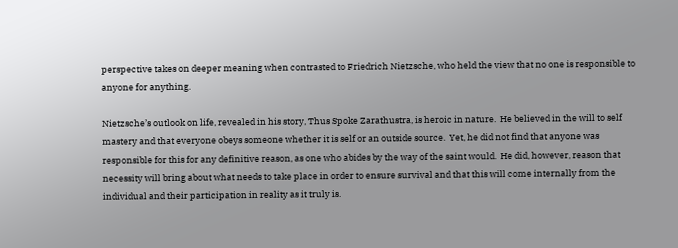perspective takes on deeper meaning when contrasted to Friedrich Nietzsche, who held the view that no one is responsible to anyone for anything.

Nietzsche’s outlook on life, revealed in his story, Thus Spoke Zarathustra, is heroic in nature.  He believed in the will to self mastery and that everyone obeys someone whether it is self or an outside source.  Yet, he did not find that anyone was responsible for this for any definitive reason, as one who abides by the way of the saint would.  He did, however, reason that necessity will bring about what needs to take place in order to ensure survival and that this will come internally from the individual and their participation in reality as it truly is.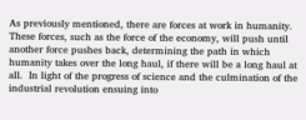As previously mentioned, there are forces at work in humanity. These forces, such as the force of the economy, will push until another force pushes back, determining the path in which humanity takes over the long haul, if there will be a long haul at all.  In light of the progress of science and the culmination of the industrial revolution ensuing into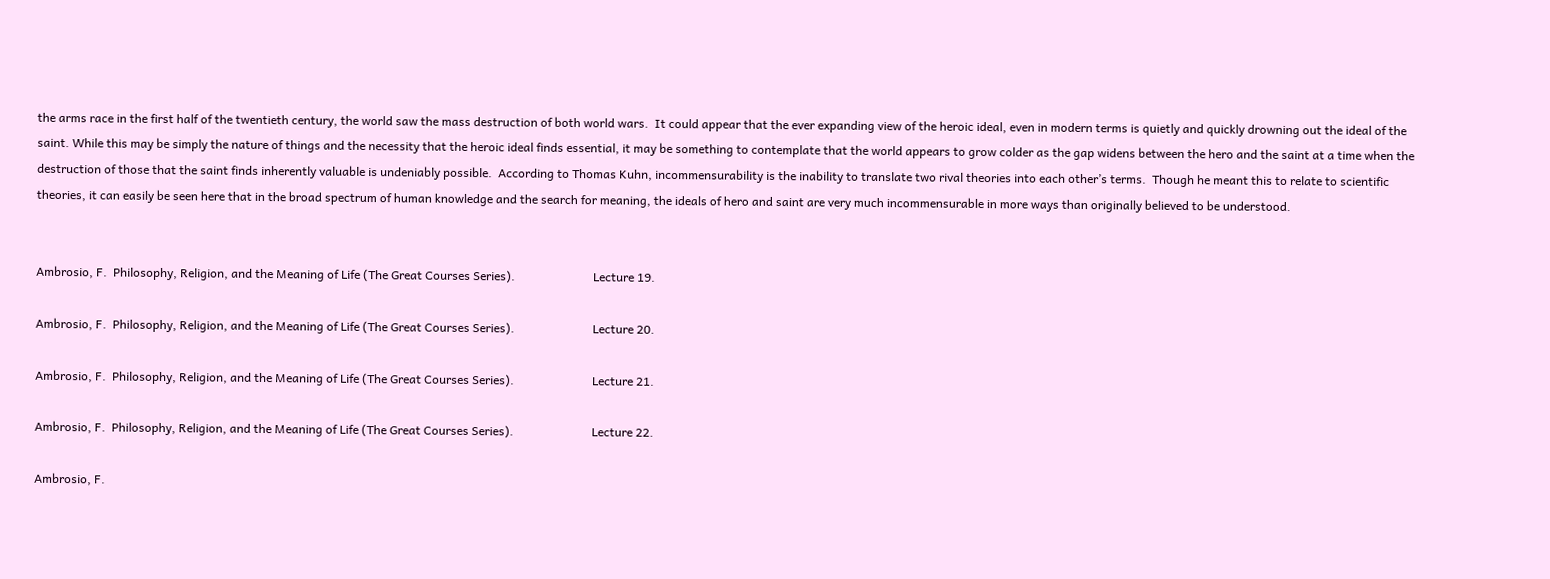the arms race in the first half of the twentieth century, the world saw the mass destruction of both world wars.  It could appear that the ever expanding view of the heroic ideal, even in modern terms is quietly and quickly drowning out the ideal of the saint. While this may be simply the nature of things and the necessity that the heroic ideal finds essential, it may be something to contemplate that the world appears to grow colder as the gap widens between the hero and the saint at a time when the destruction of those that the saint finds inherently valuable is undeniably possible.  According to Thomas Kuhn, incommensurability is the inability to translate two rival theories into each other’s terms.  Though he meant this to relate to scientific theories, it can easily be seen here that in the broad spectrum of human knowledge and the search for meaning, the ideals of hero and saint are very much incommensurable in more ways than originally believed to be understood.


Ambrosio, F.  Philosophy, Religion, and the Meaning of Life (The Great Courses Series).                          Lecture 19.

Ambrosio, F.  Philosophy, Religion, and the Meaning of Life (The Great Courses Series).                          Lecture 20.

Ambrosio, F.  Philosophy, Religion, and the Meaning of Life (The Great Courses Series).                          Lecture 21.

Ambrosio, F.  Philosophy, Religion, and the Meaning of Life (The Great Courses Series).                          Lecture 22.

Ambrosio, F.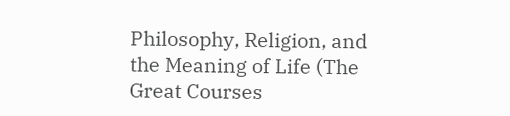Philosophy, Religion, and the Meaning of Life (The Great Courses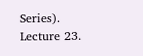Series).                          Lecture 23.